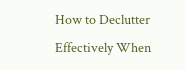How to Declutter Effectively When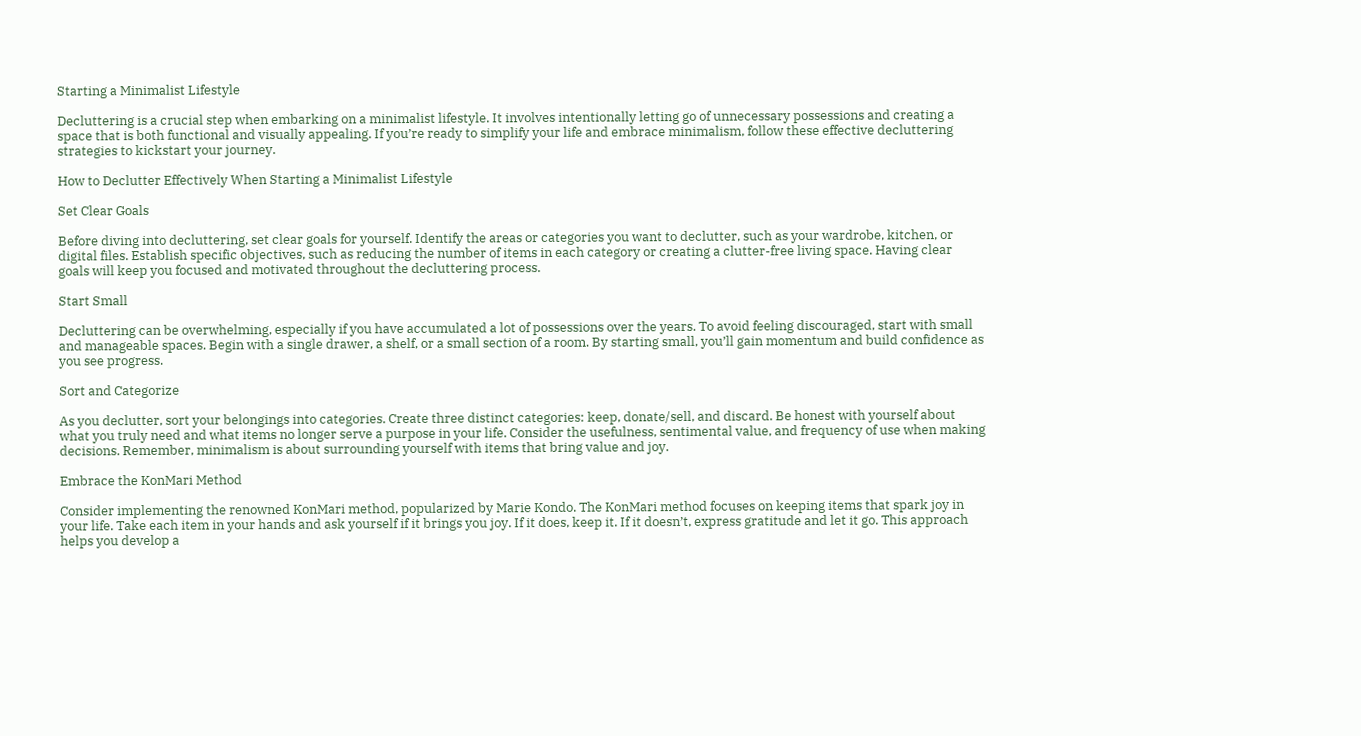Starting a Minimalist Lifestyle

Decluttering is a crucial step when embarking on a minimalist lifestyle. It involves intentionally letting go of unnecessary possessions and creating a space that is both functional and visually appealing. If you’re ready to simplify your life and embrace minimalism, follow these effective decluttering strategies to kickstart your journey.

How to Declutter Effectively When Starting a Minimalist Lifestyle

Set Clear Goals

Before diving into decluttering, set clear goals for yourself. Identify the areas or categories you want to declutter, such as your wardrobe, kitchen, or digital files. Establish specific objectives, such as reducing the number of items in each category or creating a clutter-free living space. Having clear goals will keep you focused and motivated throughout the decluttering process.

Start Small

Decluttering can be overwhelming, especially if you have accumulated a lot of possessions over the years. To avoid feeling discouraged, start with small and manageable spaces. Begin with a single drawer, a shelf, or a small section of a room. By starting small, you’ll gain momentum and build confidence as you see progress.

Sort and Categorize

As you declutter, sort your belongings into categories. Create three distinct categories: keep, donate/sell, and discard. Be honest with yourself about what you truly need and what items no longer serve a purpose in your life. Consider the usefulness, sentimental value, and frequency of use when making decisions. Remember, minimalism is about surrounding yourself with items that bring value and joy.

Embrace the KonMari Method

Consider implementing the renowned KonMari method, popularized by Marie Kondo. The KonMari method focuses on keeping items that spark joy in your life. Take each item in your hands and ask yourself if it brings you joy. If it does, keep it. If it doesn’t, express gratitude and let it go. This approach helps you develop a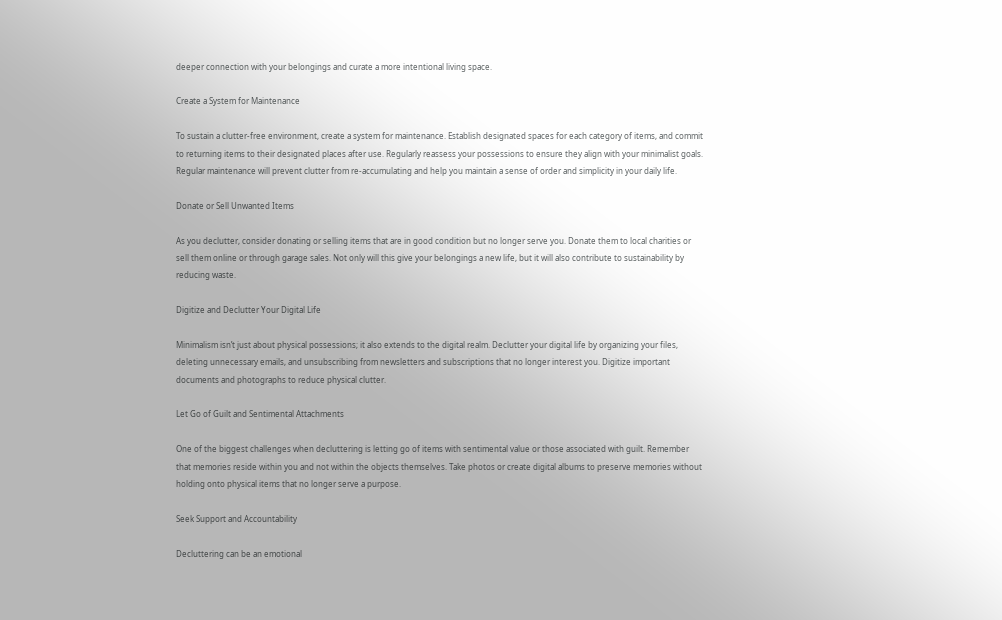deeper connection with your belongings and curate a more intentional living space.

Create a System for Maintenance

To sustain a clutter-free environment, create a system for maintenance. Establish designated spaces for each category of items, and commit to returning items to their designated places after use. Regularly reassess your possessions to ensure they align with your minimalist goals. Regular maintenance will prevent clutter from re-accumulating and help you maintain a sense of order and simplicity in your daily life.

Donate or Sell Unwanted Items

As you declutter, consider donating or selling items that are in good condition but no longer serve you. Donate them to local charities or sell them online or through garage sales. Not only will this give your belongings a new life, but it will also contribute to sustainability by reducing waste.

Digitize and Declutter Your Digital Life

Minimalism isn’t just about physical possessions; it also extends to the digital realm. Declutter your digital life by organizing your files, deleting unnecessary emails, and unsubscribing from newsletters and subscriptions that no longer interest you. Digitize important documents and photographs to reduce physical clutter.

Let Go of Guilt and Sentimental Attachments

One of the biggest challenges when decluttering is letting go of items with sentimental value or those associated with guilt. Remember that memories reside within you and not within the objects themselves. Take photos or create digital albums to preserve memories without holding onto physical items that no longer serve a purpose.

Seek Support and Accountability

Decluttering can be an emotional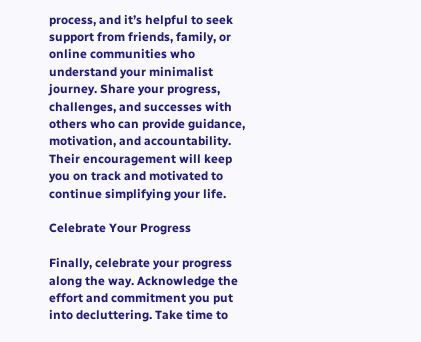process, and it’s helpful to seek support from friends, family, or online communities who understand your minimalist journey. Share your progress, challenges, and successes with others who can provide guidance, motivation, and accountability. Their encouragement will keep you on track and motivated to continue simplifying your life.

Celebrate Your Progress

Finally, celebrate your progress along the way. Acknowledge the effort and commitment you put into decluttering. Take time to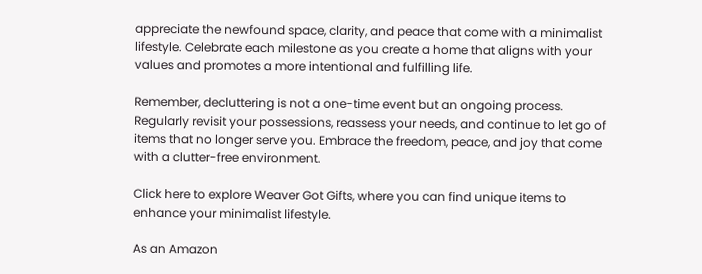appreciate the newfound space, clarity, and peace that come with a minimalist lifestyle. Celebrate each milestone as you create a home that aligns with your values and promotes a more intentional and fulfilling life.

Remember, decluttering is not a one-time event but an ongoing process. Regularly revisit your possessions, reassess your needs, and continue to let go of items that no longer serve you. Embrace the freedom, peace, and joy that come with a clutter-free environment.

Click here to explore Weaver Got Gifts, where you can find unique items to enhance your minimalist lifestyle.

As an Amazon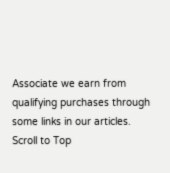Associate we earn from qualifying purchases through some links in our articles.
Scroll to Top